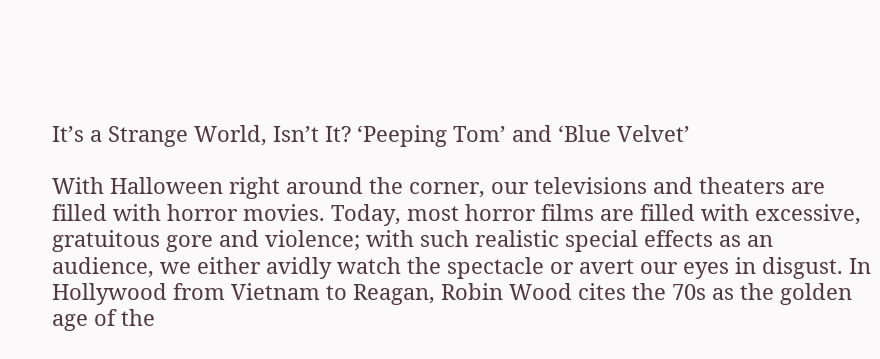It’s a Strange World, Isn’t It? ‘Peeping Tom’ and ‘Blue Velvet’

With Halloween right around the corner, our televisions and theaters are filled with horror movies. Today, most horror films are filled with excessive, gratuitous gore and violence; with such realistic special effects as an audience, we either avidly watch the spectacle or avert our eyes in disgust. In Hollywood from Vietnam to Reagan, Robin Wood cites the 70s as the golden age of the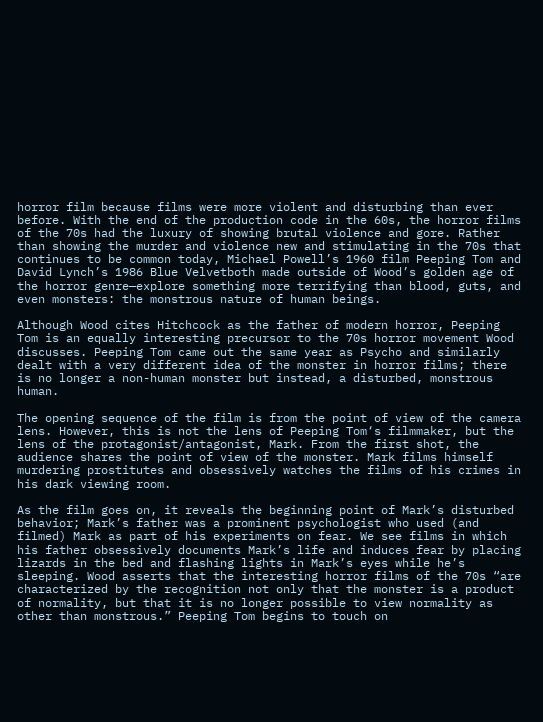horror film because films were more violent and disturbing than ever before. With the end of the production code in the 60s, the horror films of the 70s had the luxury of showing brutal violence and gore. Rather than showing the murder and violence new and stimulating in the 70s that continues to be common today, Michael Powell’s 1960 film Peeping Tom and David Lynch’s 1986 Blue Velvetboth made outside of Wood’s golden age of the horror genre—explore something more terrifying than blood, guts, and even monsters: the monstrous nature of human beings.

Although Wood cites Hitchcock as the father of modern horror, Peeping Tom is an equally interesting precursor to the 70s horror movement Wood discusses. Peeping Tom came out the same year as Psycho and similarly dealt with a very different idea of the monster in horror films; there is no longer a non-human monster but instead, a disturbed, monstrous human.

The opening sequence of the film is from the point of view of the camera lens. However, this is not the lens of Peeping Tom‘s filmmaker, but the lens of the protagonist/antagonist, Mark. From the first shot, the audience shares the point of view of the monster. Mark films himself murdering prostitutes and obsessively watches the films of his crimes in his dark viewing room.

As the film goes on, it reveals the beginning point of Mark’s disturbed behavior; Mark’s father was a prominent psychologist who used (and filmed) Mark as part of his experiments on fear. We see films in which his father obsessively documents Mark’s life and induces fear by placing lizards in the bed and flashing lights in Mark’s eyes while he’s sleeping. Wood asserts that the interesting horror films of the 70s “are characterized by the recognition not only that the monster is a product of normality, but that it is no longer possible to view normality as other than monstrous.” Peeping Tom begins to touch on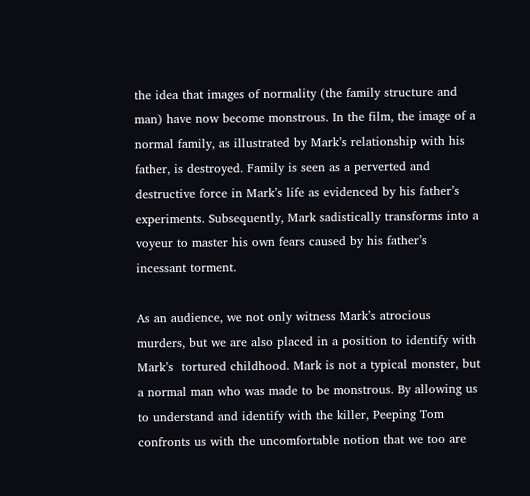the idea that images of normality (the family structure and man) have now become monstrous. In the film, the image of a normal family, as illustrated by Mark’s relationship with his father, is destroyed. Family is seen as a perverted and destructive force in Mark’s life as evidenced by his father’s experiments. Subsequently, Mark sadistically transforms into a voyeur to master his own fears caused by his father’s incessant torment.

As an audience, we not only witness Mark’s atrocious murders, but we are also placed in a position to identify with Mark’s  tortured childhood. Mark is not a typical monster, but a normal man who was made to be monstrous. By allowing us to understand and identify with the killer, Peeping Tom confronts us with the uncomfortable notion that we too are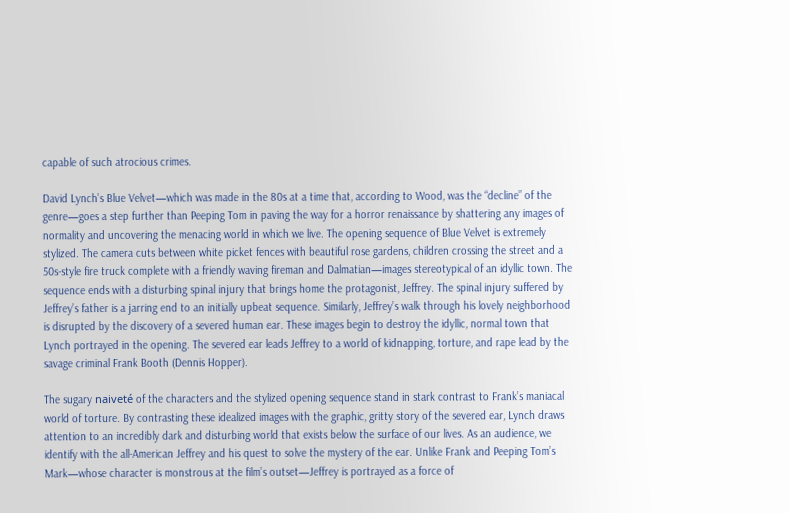capable of such atrocious crimes.

David Lynch’s Blue Velvet—which was made in the 80s at a time that, according to Wood, was the “decline” of the genre—goes a step further than Peeping Tom in paving the way for a horror renaissance by shattering any images of normality and uncovering the menacing world in which we live. The opening sequence of Blue Velvet is extremely stylized. The camera cuts between white picket fences with beautiful rose gardens, children crossing the street and a 50s-style fire truck complete with a friendly waving fireman and Dalmatian—images stereotypical of an idyllic town. The sequence ends with a disturbing spinal injury that brings home the protagonist, Jeffrey. The spinal injury suffered by Jeffrey’s father is a jarring end to an initially upbeat sequence. Similarly, Jeffrey’s walk through his lovely neighborhood is disrupted by the discovery of a severed human ear. These images begin to destroy the idyllic, normal town that Lynch portrayed in the opening. The severed ear leads Jeffrey to a world of kidnapping, torture, and rape lead by the savage criminal Frank Booth (Dennis Hopper).

The sugary naiveté of the characters and the stylized opening sequence stand in stark contrast to Frank’s maniacal world of torture. By contrasting these idealized images with the graphic, gritty story of the severed ear, Lynch draws attention to an incredibly dark and disturbing world that exists below the surface of our lives. As an audience, we identify with the all-American Jeffrey and his quest to solve the mystery of the ear. Unlike Frank and Peeping Tom’s Mark—whose character is monstrous at the film’s outset—Jeffrey is portrayed as a force of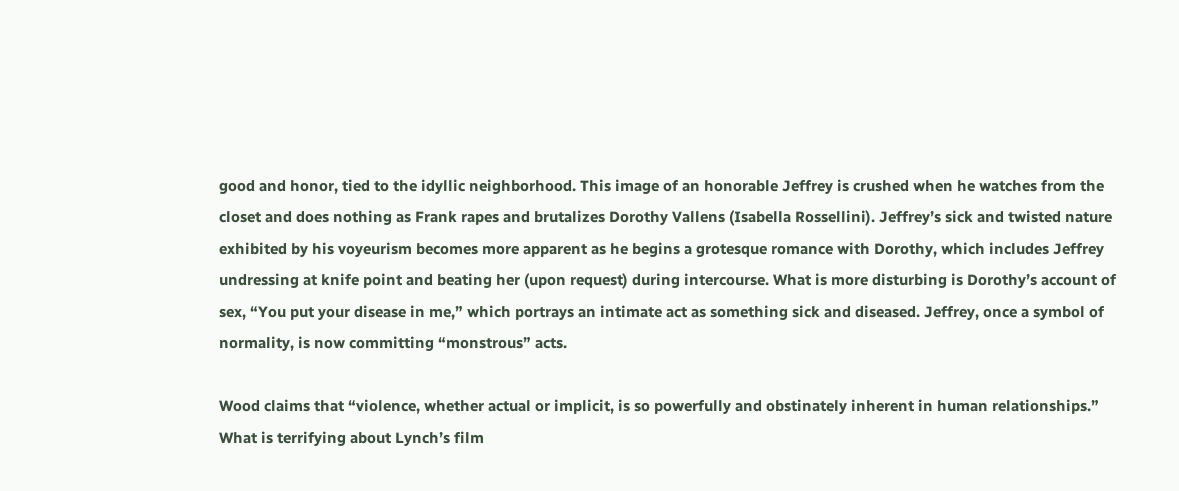good and honor, tied to the idyllic neighborhood. This image of an honorable Jeffrey is crushed when he watches from the closet and does nothing as Frank rapes and brutalizes Dorothy Vallens (Isabella Rossellini). Jeffrey’s sick and twisted nature exhibited by his voyeurism becomes more apparent as he begins a grotesque romance with Dorothy, which includes Jeffrey  undressing at knife point and beating her (upon request) during intercourse. What is more disturbing is Dorothy’s account of sex, “You put your disease in me,” which portrays an intimate act as something sick and diseased. Jeffrey, once a symbol of normality, is now committing “monstrous” acts.

Wood claims that “violence, whether actual or implicit, is so powerfully and obstinately inherent in human relationships.” What is terrifying about Lynch’s film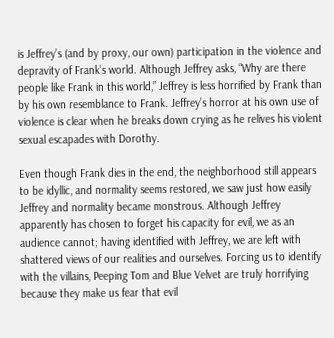is Jeffrey’s (and by proxy, our own) participation in the violence and depravity of Frank’s world. Although Jeffrey asks, “Why are there people like Frank in this world,” Jeffrey is less horrified by Frank than by his own resemblance to Frank. Jeffrey’s horror at his own use of violence is clear when he breaks down crying as he relives his violent sexual escapades with Dorothy.

Even though Frank dies in the end, the neighborhood still appears to be idyllic, and normality seems restored, we saw just how easily Jeffrey and normality became monstrous. Although Jeffrey apparently has chosen to forget his capacity for evil, we as an audience cannot; having identified with Jeffrey, we are left with shattered views of our realities and ourselves. Forcing us to identify with the villains, Peeping Tom and Blue Velvet are truly horrifying because they make us fear that evil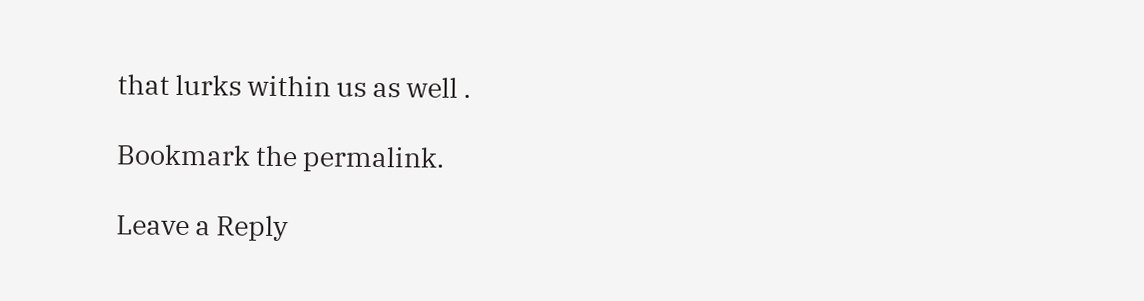that lurks within us as well .

Bookmark the permalink.

Leave a Reply